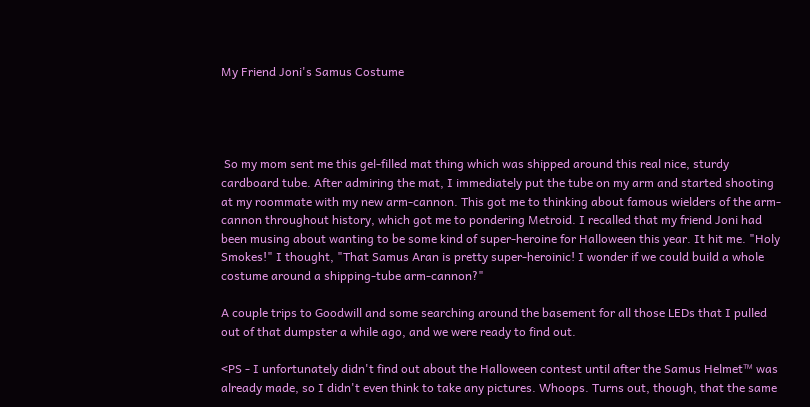My Friend Joni's Samus Costume




 So my mom sent me this gel-filled mat thing which was shipped around this real nice, sturdy cardboard tube. After admiring the mat, I immediately put the tube on my arm and started shooting at my roommate with my new arm-cannon. This got me to thinking about famous wielders of the arm-cannon throughout history, which got me to pondering Metroid. I recalled that my friend Joni had been musing about wanting to be some kind of super-heroine for Halloween this year. It hit me. "Holy Smokes!" I thought, "That Samus Aran is pretty super-heroinic! I wonder if we could build a whole costume around a shipping-tube arm-cannon?"

A couple trips to Goodwill and some searching around the basement for all those LEDs that I pulled out of that dumpster a while ago, and we were ready to find out.

<PS - I unfortunately didn't find out about the Halloween contest until after the Samus Helmet™ was already made, so I didn't even think to take any pictures. Whoops. Turns out, though, that the same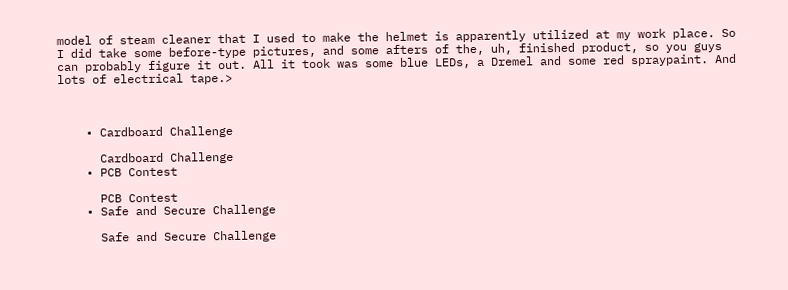model of steam cleaner that I used to make the helmet is apparently utilized at my work place. So I did take some before-type pictures, and some afters of the, uh, finished product, so you guys can probably figure it out. All it took was some blue LEDs, a Dremel and some red spraypaint. And lots of electrical tape.>



    • Cardboard Challenge

      Cardboard Challenge
    • PCB Contest

      PCB Contest
    • Safe and Secure Challenge

      Safe and Secure Challenge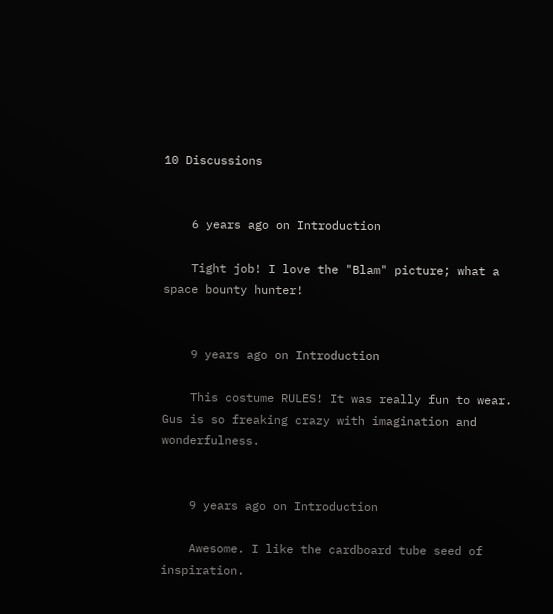10 Discussions


    6 years ago on Introduction

    Tight job! I love the "Blam" picture; what a space bounty hunter!


    9 years ago on Introduction

    This costume RULES! It was really fun to wear. Gus is so freaking crazy with imagination and wonderfulness.


    9 years ago on Introduction

    Awesome. I like the cardboard tube seed of inspiration.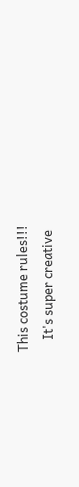This costume rules!!!
    It's super creative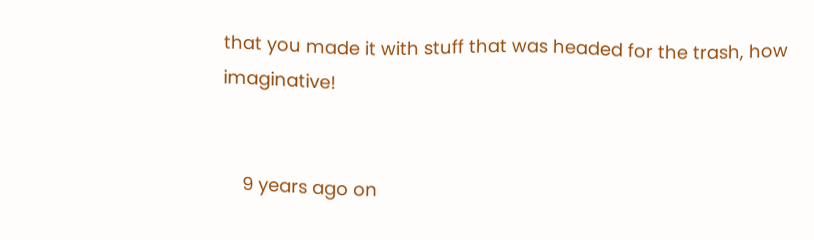that you made it with stuff that was headed for the trash, how imaginative!


    9 years ago on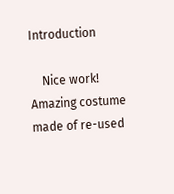Introduction

    Nice work! Amazing costume made of re-used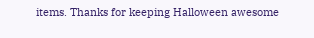items. Thanks for keeping Halloween awesome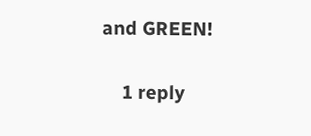and GREEN!

    1 reply